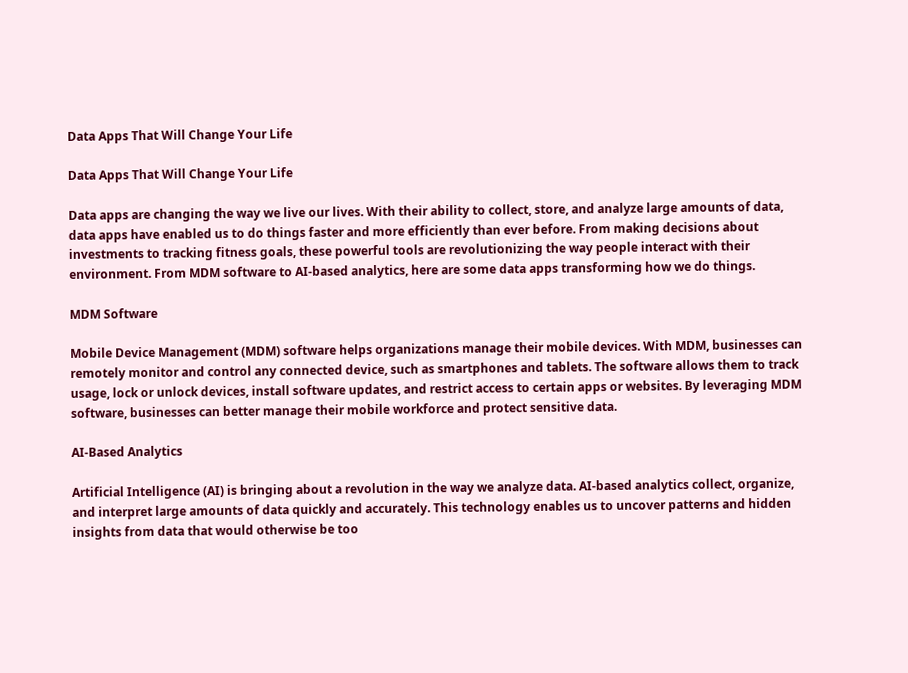Data Apps That Will Change Your Life

Data Apps That Will Change Your Life

Data apps are changing the way we live our lives. With their ability to collect, store, and analyze large amounts of data, data apps have enabled us to do things faster and more efficiently than ever before. From making decisions about investments to tracking fitness goals, these powerful tools are revolutionizing the way people interact with their environment. From MDM software to AI-based analytics, here are some data apps transforming how we do things.

MDM Software

Mobile Device Management (MDM) software helps organizations manage their mobile devices. With MDM, businesses can remotely monitor and control any connected device, such as smartphones and tablets. The software allows them to track usage, lock or unlock devices, install software updates, and restrict access to certain apps or websites. By leveraging MDM software, businesses can better manage their mobile workforce and protect sensitive data.

AI-Based Analytics

Artificial Intelligence (AI) is bringing about a revolution in the way we analyze data. AI-based analytics collect, organize, and interpret large amounts of data quickly and accurately. This technology enables us to uncover patterns and hidden insights from data that would otherwise be too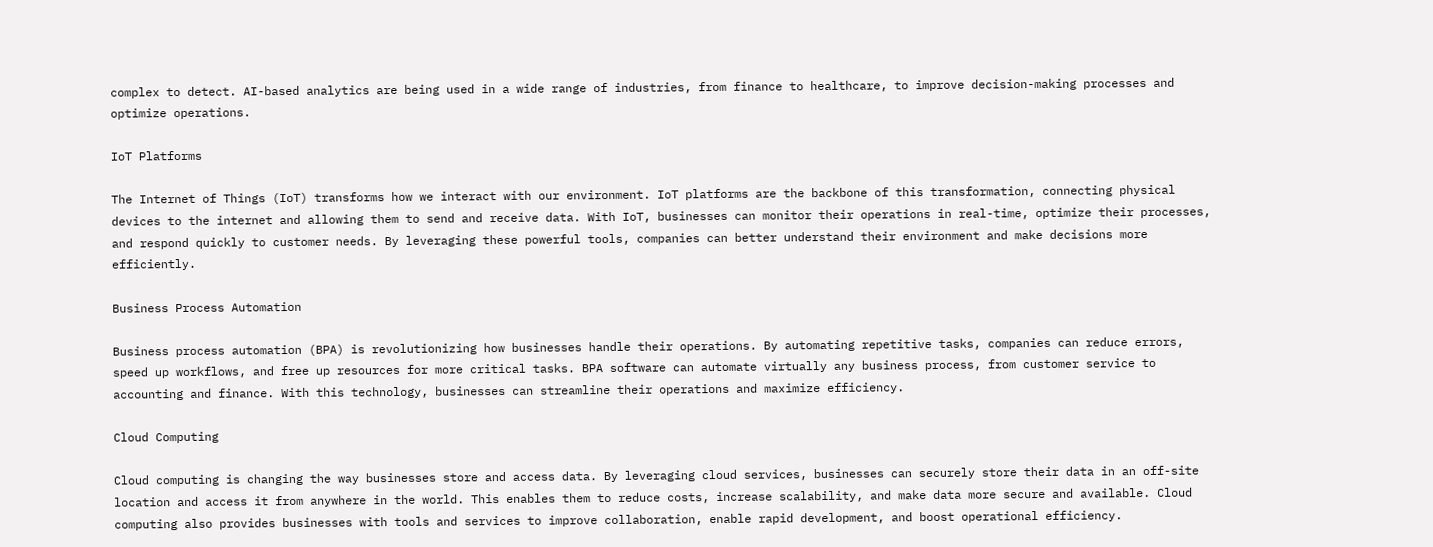complex to detect. AI-based analytics are being used in a wide range of industries, from finance to healthcare, to improve decision-making processes and optimize operations.

IoT Platforms

The Internet of Things (IoT) transforms how we interact with our environment. IoT platforms are the backbone of this transformation, connecting physical devices to the internet and allowing them to send and receive data. With IoT, businesses can monitor their operations in real-time, optimize their processes, and respond quickly to customer needs. By leveraging these powerful tools, companies can better understand their environment and make decisions more efficiently.

Business Process Automation

Business process automation (BPA) is revolutionizing how businesses handle their operations. By automating repetitive tasks, companies can reduce errors, speed up workflows, and free up resources for more critical tasks. BPA software can automate virtually any business process, from customer service to accounting and finance. With this technology, businesses can streamline their operations and maximize efficiency.

Cloud Computing

Cloud computing is changing the way businesses store and access data. By leveraging cloud services, businesses can securely store their data in an off-site location and access it from anywhere in the world. This enables them to reduce costs, increase scalability, and make data more secure and available. Cloud computing also provides businesses with tools and services to improve collaboration, enable rapid development, and boost operational efficiency.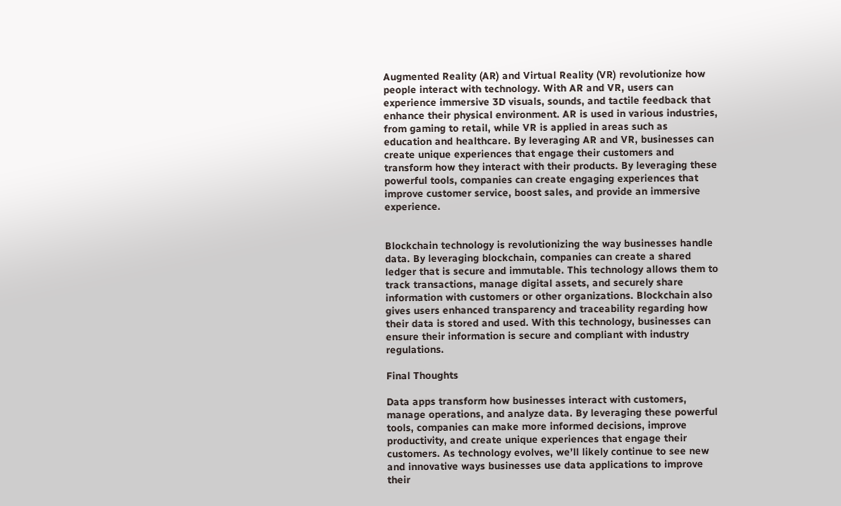Augmented Reality (AR) and Virtual Reality (VR) revolutionize how people interact with technology. With AR and VR, users can experience immersive 3D visuals, sounds, and tactile feedback that enhance their physical environment. AR is used in various industries, from gaming to retail, while VR is applied in areas such as education and healthcare. By leveraging AR and VR, businesses can create unique experiences that engage their customers and transform how they interact with their products. By leveraging these powerful tools, companies can create engaging experiences that improve customer service, boost sales, and provide an immersive experience.


Blockchain technology is revolutionizing the way businesses handle data. By leveraging blockchain, companies can create a shared ledger that is secure and immutable. This technology allows them to track transactions, manage digital assets, and securely share information with customers or other organizations. Blockchain also gives users enhanced transparency and traceability regarding how their data is stored and used. With this technology, businesses can ensure their information is secure and compliant with industry regulations.

Final Thoughts

Data apps transform how businesses interact with customers, manage operations, and analyze data. By leveraging these powerful tools, companies can make more informed decisions, improve productivity, and create unique experiences that engage their customers. As technology evolves, we’ll likely continue to see new and innovative ways businesses use data applications to improve their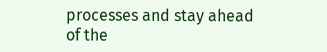processes and stay ahead of the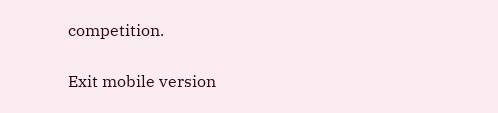competition.

Exit mobile version